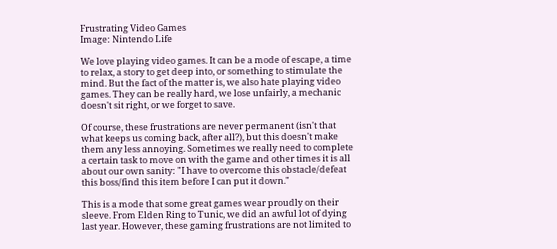Frustrating Video Games
Image: Nintendo Life

We love playing video games. It can be a mode of escape, a time to relax, a story to get deep into, or something to stimulate the mind. But the fact of the matter is, we also hate playing video games. They can be really hard, we lose unfairly, a mechanic doesn't sit right, or we forget to save.

Of course, these frustrations are never permanent (isn't that what keeps us coming back, after all?), but this doesn't make them any less annoying. Sometimes we really need to complete a certain task to move on with the game and other times it is all about our own sanity: "I have to overcome this obstacle/defeat this boss/find this item before I can put it down."

This is a mode that some great games wear proudly on their sleeve. From Elden Ring to Tunic, we did an awful lot of dying last year. However, these gaming frustrations are not limited to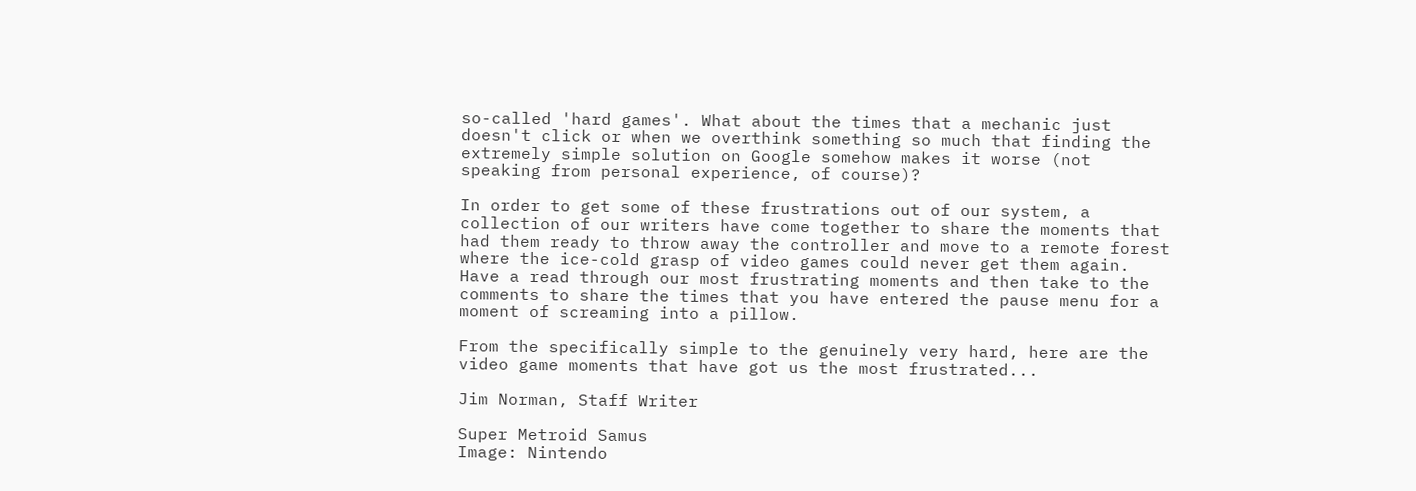so-called 'hard games'. What about the times that a mechanic just doesn't click or when we overthink something so much that finding the extremely simple solution on Google somehow makes it worse (not speaking from personal experience, of course)?

In order to get some of these frustrations out of our system, a collection of our writers have come together to share the moments that had them ready to throw away the controller and move to a remote forest where the ice-cold grasp of video games could never get them again. Have a read through our most frustrating moments and then take to the comments to share the times that you have entered the pause menu for a moment of screaming into a pillow.

From the specifically simple to the genuinely very hard, here are the video game moments that have got us the most frustrated...

Jim Norman, Staff Writer

Super Metroid Samus
Image: Nintendo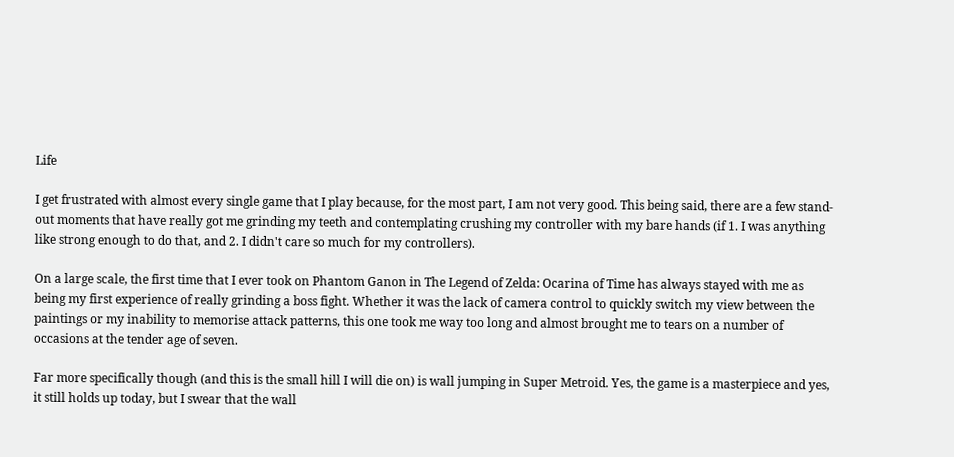Life

I get frustrated with almost every single game that I play because, for the most part, I am not very good. This being said, there are a few stand-out moments that have really got me grinding my teeth and contemplating crushing my controller with my bare hands (if 1. I was anything like strong enough to do that, and 2. I didn't care so much for my controllers).

On a large scale, the first time that I ever took on Phantom Ganon in The Legend of Zelda: Ocarina of Time has always stayed with me as being my first experience of really grinding a boss fight. Whether it was the lack of camera control to quickly switch my view between the paintings or my inability to memorise attack patterns, this one took me way too long and almost brought me to tears on a number of occasions at the tender age of seven.

Far more specifically though (and this is the small hill I will die on) is wall jumping in Super Metroid. Yes, the game is a masterpiece and yes, it still holds up today, but I swear that the wall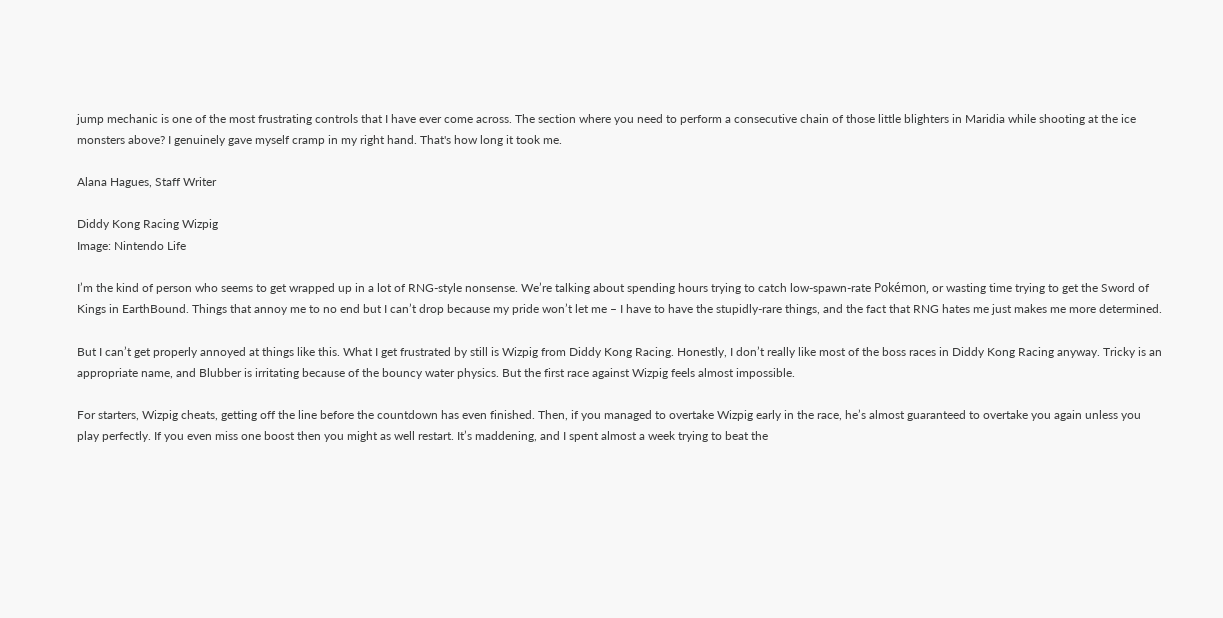jump mechanic is one of the most frustrating controls that I have ever come across. The section where you need to perform a consecutive chain of those little blighters in Maridia while shooting at the ice monsters above? I genuinely gave myself cramp in my right hand. That's how long it took me.

Alana Hagues, Staff Writer

Diddy Kong Racing Wizpig
Image: Nintendo Life

I’m the kind of person who seems to get wrapped up in a lot of RNG-style nonsense. We’re talking about spending hours trying to catch low-spawn-rate Pokémon, or wasting time trying to get the Sword of Kings in EarthBound. Things that annoy me to no end but I can’t drop because my pride won’t let me – I have to have the stupidly-rare things, and the fact that RNG hates me just makes me more determined.

But I can’t get properly annoyed at things like this. What I get frustrated by still is Wizpig from Diddy Kong Racing. Honestly, I don’t really like most of the boss races in Diddy Kong Racing anyway. Tricky is an appropriate name, and Blubber is irritating because of the bouncy water physics. But the first race against Wizpig feels almost impossible.

For starters, Wizpig cheats, getting off the line before the countdown has even finished. Then, if you managed to overtake Wizpig early in the race, he’s almost guaranteed to overtake you again unless you play perfectly. If you even miss one boost then you might as well restart. It’s maddening, and I spent almost a week trying to beat the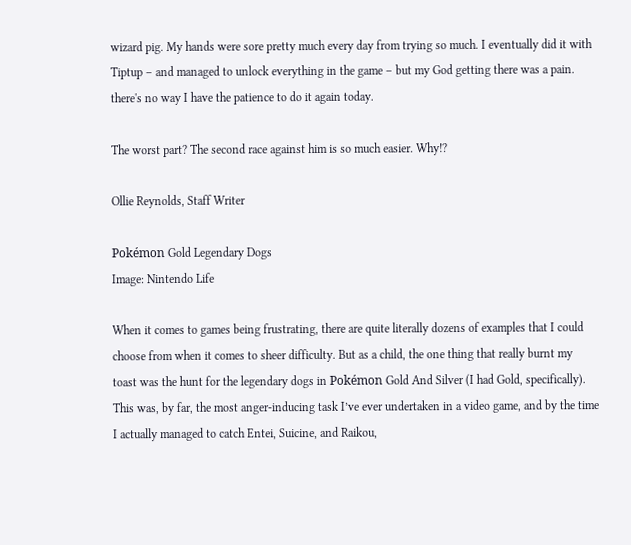wizard pig. My hands were sore pretty much every day from trying so much. I eventually did it with Tiptup – and managed to unlock everything in the game – but my God getting there was a pain. there's no way I have the patience to do it again today.

The worst part? The second race against him is so much easier. Why!?

Ollie Reynolds, Staff Writer

Pokémon Gold Legendary Dogs
Image: Nintendo Life

When it comes to games being frustrating, there are quite literally dozens of examples that I could choose from when it comes to sheer difficulty. But as a child, the one thing that really burnt my toast was the hunt for the legendary dogs in Pokémon Gold And Silver (I had Gold, specifically). This was, by far, the most anger-inducing task I’ve ever undertaken in a video game, and by the time I actually managed to catch Entei, Suicine, and Raikou,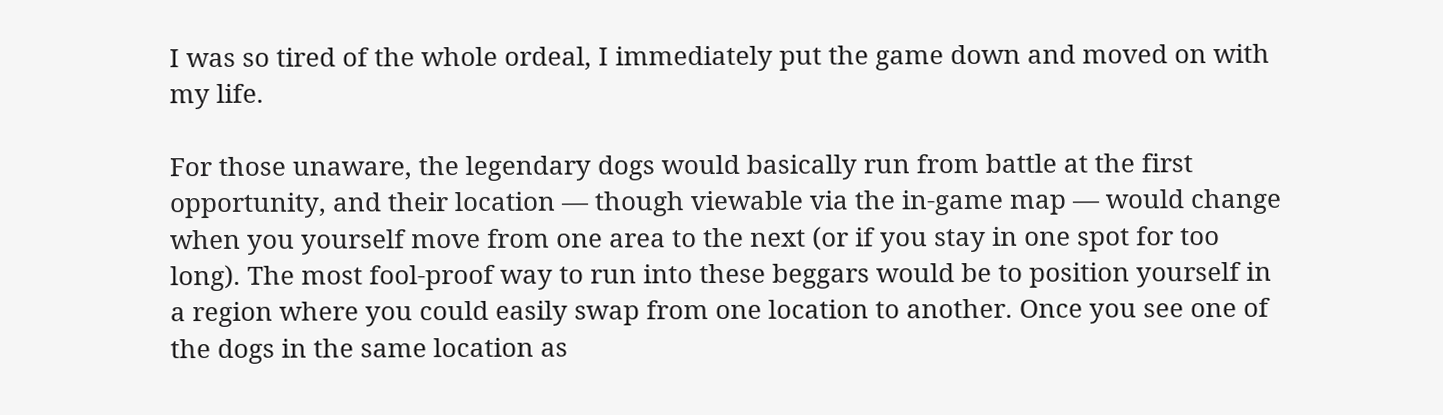I was so tired of the whole ordeal, I immediately put the game down and moved on with my life.

For those unaware, the legendary dogs would basically run from battle at the first opportunity, and their location — though viewable via the in-game map — would change when you yourself move from one area to the next (or if you stay in one spot for too long). The most fool-proof way to run into these beggars would be to position yourself in a region where you could easily swap from one location to another. Once you see one of the dogs in the same location as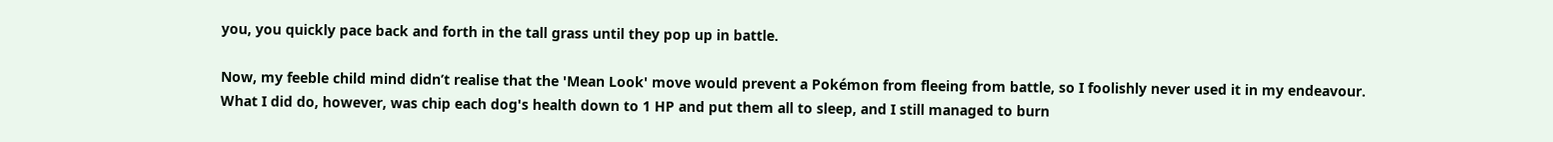you, you quickly pace back and forth in the tall grass until they pop up in battle.

Now, my feeble child mind didn’t realise that the 'Mean Look' move would prevent a Pokémon from fleeing from battle, so I foolishly never used it in my endeavour. What I did do, however, was chip each dog's health down to 1 HP and put them all to sleep, and I still managed to burn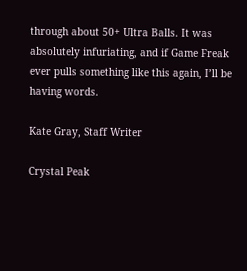through about 50+ Ultra Balls. It was absolutely infuriating, and if Game Freak ever pulls something like this again, I’ll be having words.

Kate Gray, Staff Writer

Crystal Peak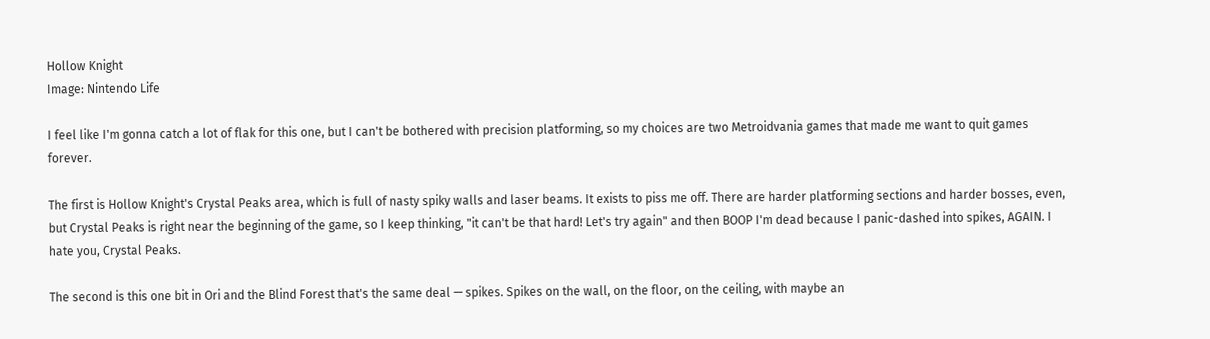Hollow Knight
Image: Nintendo Life

I feel like I'm gonna catch a lot of flak for this one, but I can't be bothered with precision platforming, so my choices are two Metroidvania games that made me want to quit games forever.

The first is Hollow Knight's Crystal Peaks area, which is full of nasty spiky walls and laser beams. It exists to piss me off. There are harder platforming sections and harder bosses, even, but Crystal Peaks is right near the beginning of the game, so I keep thinking, "it can't be that hard! Let's try again" and then BOOP I'm dead because I panic-dashed into spikes, AGAIN. I hate you, Crystal Peaks.

The second is this one bit in Ori and the Blind Forest that's the same deal — spikes. Spikes on the wall, on the floor, on the ceiling, with maybe an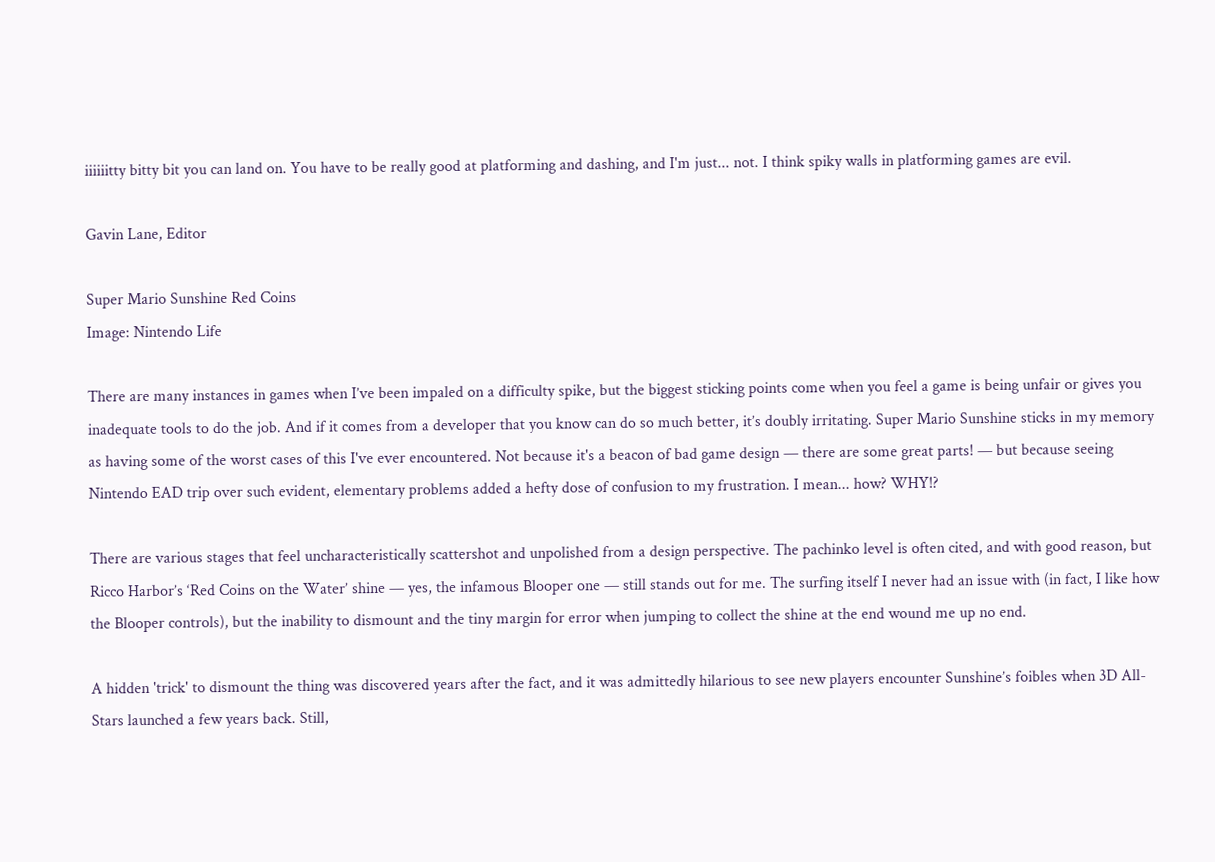iiiiiitty bitty bit you can land on. You have to be really good at platforming and dashing, and I'm just... not. I think spiky walls in platforming games are evil.

Gavin Lane, Editor

Super Mario Sunshine Red Coins
Image: Nintendo Life

There are many instances in games when I’ve been impaled on a difficulty spike, but the biggest sticking points come when you feel a game is being unfair or gives you inadequate tools to do the job. And if it comes from a developer that you know can do so much better, it’s doubly irritating. Super Mario Sunshine sticks in my memory as having some of the worst cases of this I've ever encountered. Not because it's a beacon of bad game design — there are some great parts! — but because seeing Nintendo EAD trip over such evident, elementary problems added a hefty dose of confusion to my frustration. I mean... how? WHY!?

There are various stages that feel uncharacteristically scattershot and unpolished from a design perspective. The pachinko level is often cited, and with good reason, but Ricco Harbor’s ‘Red Coins on the Water’ shine — yes, the infamous Blooper one — still stands out for me. The surfing itself I never had an issue with (in fact, I like how the Blooper controls), but the inability to dismount and the tiny margin for error when jumping to collect the shine at the end wound me up no end.

A hidden 'trick' to dismount the thing was discovered years after the fact, and it was admittedly hilarious to see new players encounter Sunshine’s foibles when 3D All-Stars launched a few years back. Still,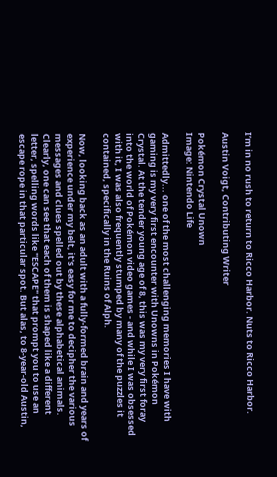I’m in no rush to return to Ricco Harbor. Nuts to Ricco Harbor.

Austin Voigt, Contributing Writer

Pokémon Crystal Unown
Image: Nintendo Life

Admittedly... one of the most challenging memories I have with gaming is my very first encounter with Unowns in Pokémon Crystal. At the tender young age of 8, this was my very first foray into the world of Pokémon video games - and while I was obsessed with it, I was also frequently stumped by many of the puzzles it contained, specifically in the Ruins of Alph.

Now, looking back as an adult with a fully-formed brain and years of experience under my belt, it's easy for me to decipher the various messages and clues spelled out by these alphabetical animals. Clearly, one can see that each of them is shaped like a different letter, spelling words like "ESCAPE" that prompt you to use an escape rope in that particular spot. But alas, to 8-year-old Austin,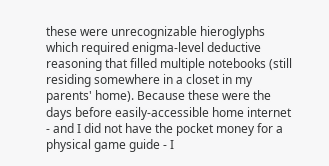these were unrecognizable hieroglyphs which required enigma-level deductive reasoning that filled multiple notebooks (still residing somewhere in a closet in my parents' home). Because these were the days before easily-accessible home internet - and I did not have the pocket money for a physical game guide - I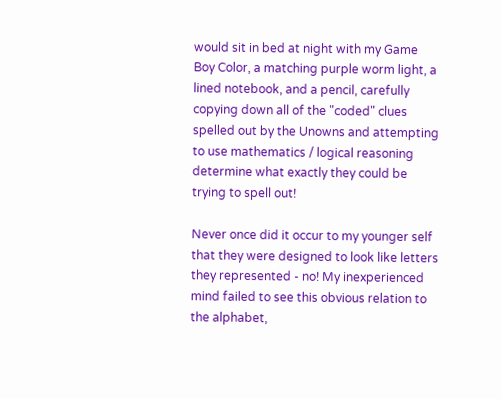would sit in bed at night with my Game Boy Color, a matching purple worm light, a lined notebook, and a pencil, carefully copying down all of the "coded" clues spelled out by the Unowns and attempting to use mathematics / logical reasoning determine what exactly they could be trying to spell out!

Never once did it occur to my younger self that they were designed to look like letters they represented - no! My inexperienced mind failed to see this obvious relation to the alphabet,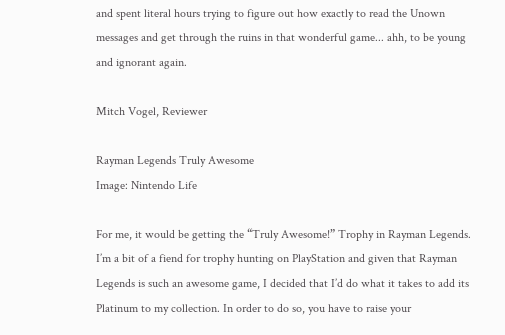and spent literal hours trying to figure out how exactly to read the Unown messages and get through the ruins in that wonderful game... ahh, to be young and ignorant again.

Mitch Vogel, Reviewer

Rayman Legends Truly Awesome
Image: Nintendo Life

For me, it would be getting the “Truly Awesome!” Trophy in Rayman Legends. I’m a bit of a fiend for trophy hunting on PlayStation and given that Rayman Legends is such an awesome game, I decided that I’d do what it takes to add its Platinum to my collection. In order to do so, you have to raise your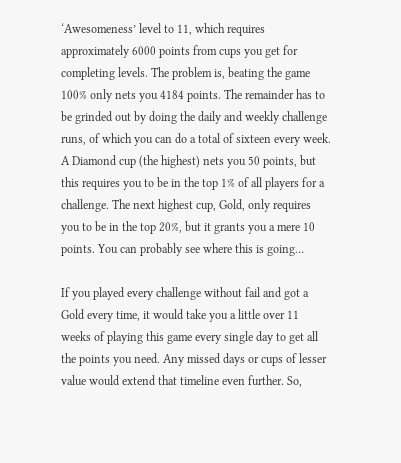‘Awesomeness’ level to 11, which requires approximately 6000 points from cups you get for completing levels. The problem is, beating the game 100% only nets you 4184 points. The remainder has to be grinded out by doing the daily and weekly challenge runs, of which you can do a total of sixteen every week. A Diamond cup (the highest) nets you 50 points, but this requires you to be in the top 1% of all players for a challenge. The next highest cup, Gold, only requires you to be in the top 20%, but it grants you a mere 10 points. You can probably see where this is going…

If you played every challenge without fail and got a Gold every time, it would take you a little over 11 weeks of playing this game every single day to get all the points you need. Any missed days or cups of lesser value would extend that timeline even further. So,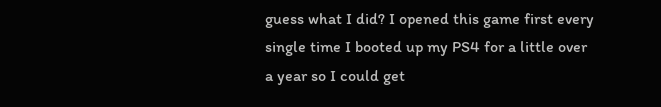guess what I did? I opened this game first every single time I booted up my PS4 for a little over a year so I could get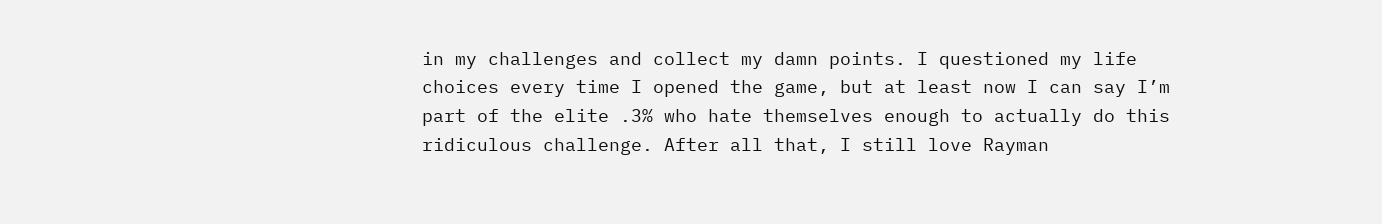in my challenges and collect my damn points. I questioned my life choices every time I opened the game, but at least now I can say I’m part of the elite .3% who hate themselves enough to actually do this ridiculous challenge. After all that, I still love Rayman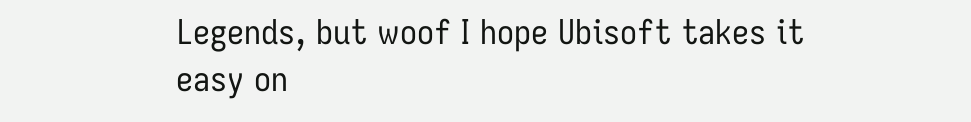Legends, but woof I hope Ubisoft takes it easy on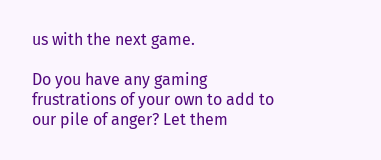us with the next game.

Do you have any gaming frustrations of your own to add to our pile of anger? Let them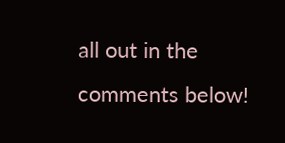all out in the comments below!